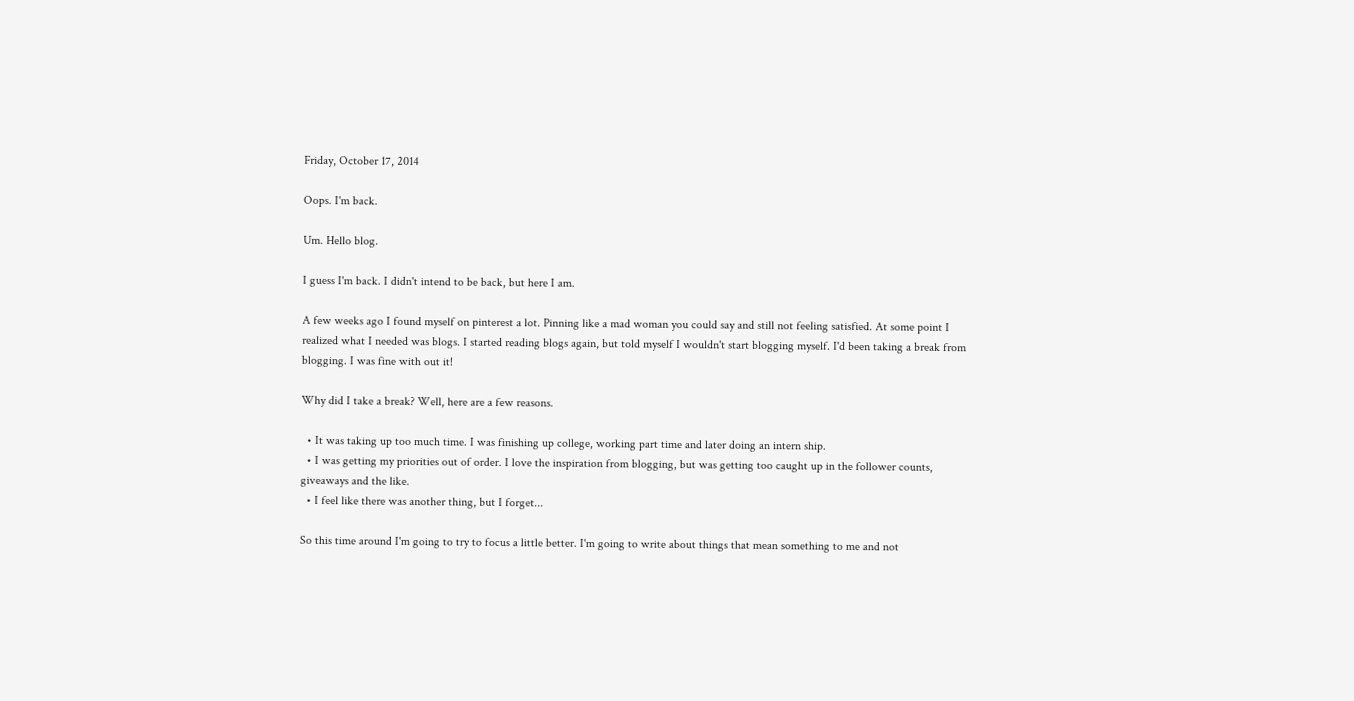Friday, October 17, 2014

Oops. I'm back.

Um. Hello blog.

I guess I'm back. I didn't intend to be back, but here I am.

A few weeks ago I found myself on pinterest a lot. Pinning like a mad woman you could say and still not feeling satisfied. At some point I realized what I needed was blogs. I started reading blogs again, but told myself I wouldn't start blogging myself. I'd been taking a break from blogging. I was fine with out it!

Why did I take a break? Well, here are a few reasons.

  • It was taking up too much time. I was finishing up college, working part time and later doing an intern ship.
  • I was getting my priorities out of order. I love the inspiration from blogging, but was getting too caught up in the follower counts, giveaways and the like.
  • I feel like there was another thing, but I forget...

So this time around I'm going to try to focus a little better. I'm going to write about things that mean something to me and not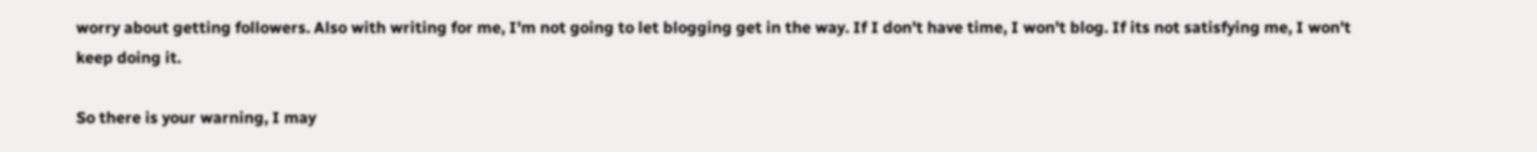worry about getting followers. Also with writing for me, I'm not going to let blogging get in the way. If I don't have time, I won't blog. If its not satisfying me, I won't keep doing it.

So there is your warning, I may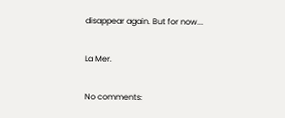disappear again. But for now...

La Mer.

No comments: